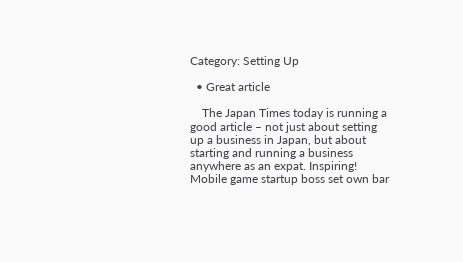Category: Setting Up

  • Great article

    The Japan Times today is running a good article – not just about setting up a business in Japan, but about starting and running a business anywhere as an expat. Inspiring! Mobile game startup boss set own bar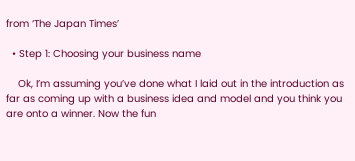from ‘The Japan Times’

  • Step 1: Choosing your business name

    Ok, I’m assuming you’ve done what I laid out in the introduction as far as coming up with a business idea and model and you think you are onto a winner. Now the fun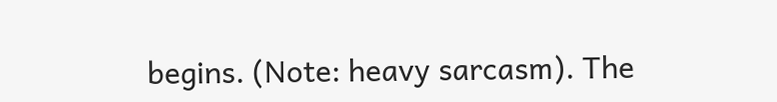begins. (Note: heavy sarcasm). The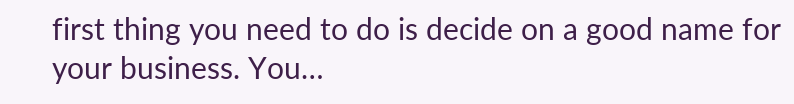first thing you need to do is decide on a good name for your business. You…